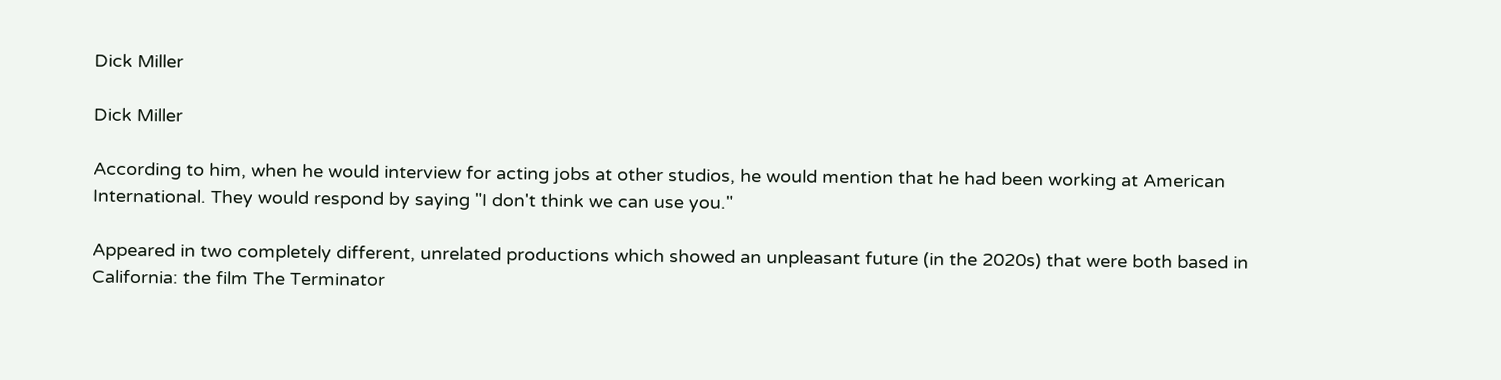Dick Miller

Dick Miller

According to him, when he would interview for acting jobs at other studios, he would mention that he had been working at American International. They would respond by saying "I don't think we can use you."

Appeared in two completely different, unrelated productions which showed an unpleasant future (in the 2020s) that were both based in California: the film The Terminator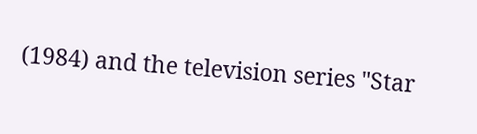(1984) and the television series "Star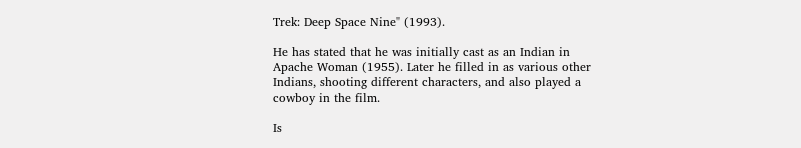Trek: Deep Space Nine" (1993).

He has stated that he was initially cast as an Indian in Apache Woman (1955). Later he filled in as various other Indians, shooting different characters, and also played a cowboy in the film.

Is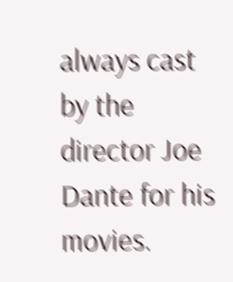always cast by the director Joe Dante for his movies.